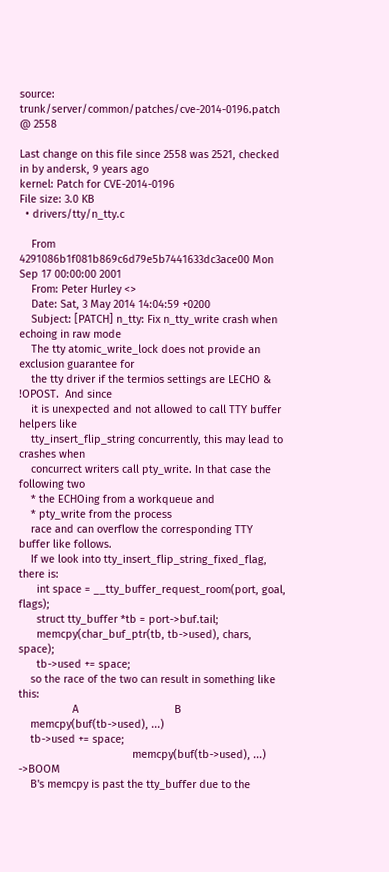source: trunk/server/common/patches/cve-2014-0196.patch @ 2558

Last change on this file since 2558 was 2521, checked in by andersk, 9 years ago
kernel: Patch for CVE-2014-0196
File size: 3.0 KB
  • drivers/tty/n_tty.c

    From 4291086b1f081b869c6d79e5b7441633dc3ace00 Mon Sep 17 00:00:00 2001
    From: Peter Hurley <>
    Date: Sat, 3 May 2014 14:04:59 +0200
    Subject: [PATCH] n_tty: Fix n_tty_write crash when echoing in raw mode
    The tty atomic_write_lock does not provide an exclusion guarantee for
    the tty driver if the termios settings are LECHO & !OPOST.  And since
    it is unexpected and not allowed to call TTY buffer helpers like
    tty_insert_flip_string concurrently, this may lead to crashes when
    concurrect writers call pty_write. In that case the following two
    * the ECHOing from a workqueue and
    * pty_write from the process
    race and can overflow the corresponding TTY buffer like follows.
    If we look into tty_insert_flip_string_fixed_flag, there is:
      int space = __tty_buffer_request_room(port, goal, flags);
      struct tty_buffer *tb = port->buf.tail;
      memcpy(char_buf_ptr(tb, tb->used), chars, space);
      tb->used += space;
    so the race of the two can result in something like this:
                  A                                B
    memcpy(buf(tb->used), ...)
    tb->used += space;
                                      memcpy(buf(tb->used), ...) ->BOOM
    B's memcpy is past the tty_buffer due to the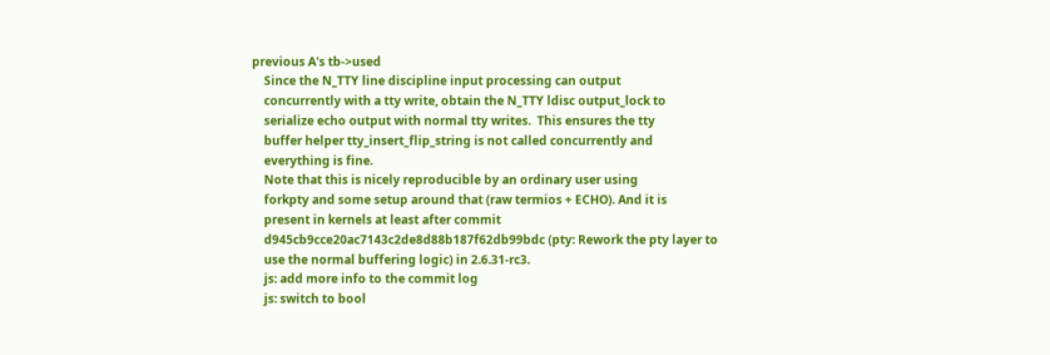previous A's tb->used
    Since the N_TTY line discipline input processing can output
    concurrently with a tty write, obtain the N_TTY ldisc output_lock to
    serialize echo output with normal tty writes.  This ensures the tty
    buffer helper tty_insert_flip_string is not called concurrently and
    everything is fine.
    Note that this is nicely reproducible by an ordinary user using
    forkpty and some setup around that (raw termios + ECHO). And it is
    present in kernels at least after commit
    d945cb9cce20ac7143c2de8d88b187f62db99bdc (pty: Rework the pty layer to
    use the normal buffering logic) in 2.6.31-rc3.
    js: add more info to the commit log
    js: switch to bool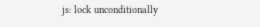js: lock unconditionally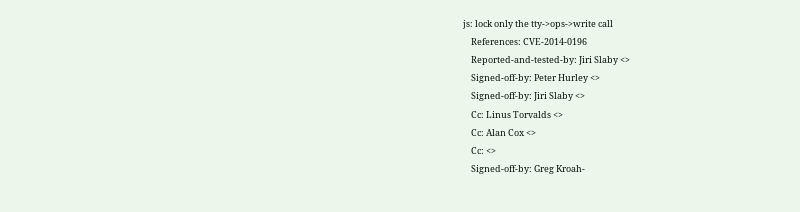js: lock only the tty->ops->write call
    References: CVE-2014-0196
    Reported-and-tested-by: Jiri Slaby <>
    Signed-off-by: Peter Hurley <>
    Signed-off-by: Jiri Slaby <>
    Cc: Linus Torvalds <>
    Cc: Alan Cox <>
    Cc: <>
    Signed-off-by: Greg Kroah-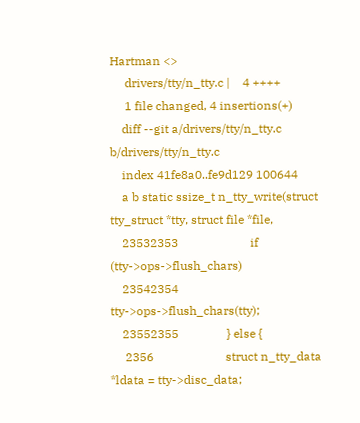Hartman <>
     drivers/tty/n_tty.c |    4 ++++
     1 file changed, 4 insertions(+)
    diff --git a/drivers/tty/n_tty.c b/drivers/tty/n_tty.c
    index 41fe8a0..fe9d129 100644
    a b static ssize_t n_tty_write(struct tty_struct *tty, struct file *file,
    23532353                        if (tty->ops->flush_chars)
    23542354                                tty->ops->flush_chars(tty);
    23552355                } else {
     2356                        struct n_tty_data *ldata = tty->disc_data;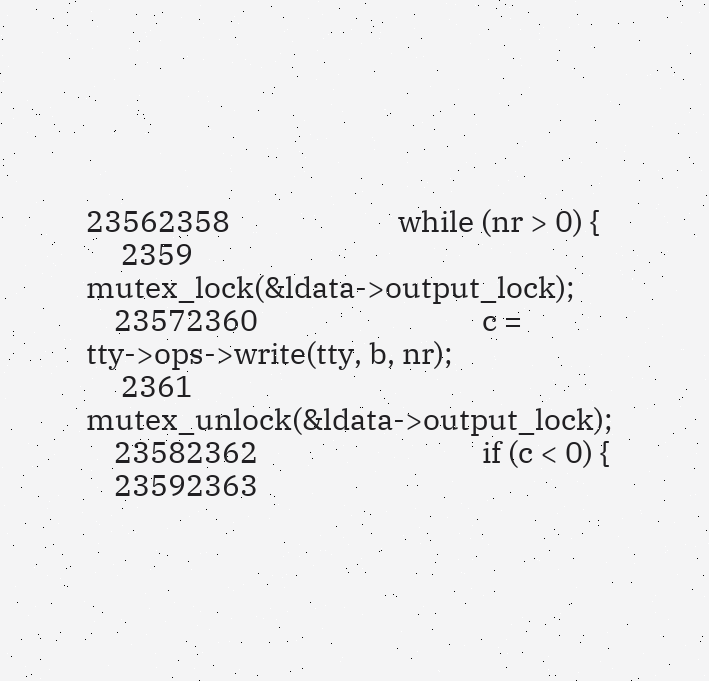23562358                        while (nr > 0) {
     2359                                mutex_lock(&ldata->output_lock);
    23572360                                c = tty->ops->write(tty, b, nr);
     2361                                mutex_unlock(&ldata->output_lock);
    23582362                                if (c < 0) {
    23592363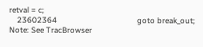retval = c;
    23602364                                        goto break_out;
Note: See TracBrowser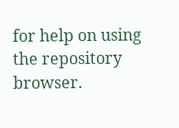for help on using the repository browser.